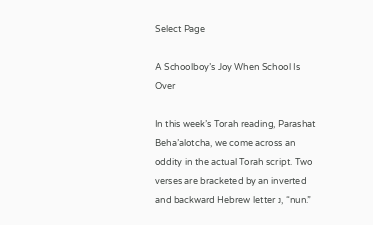Select Page

A Schoolboy’s Joy When School Is Over

In this week’s Torah reading, Parashat Beha’alotcha, we come across an oddity in the actual Torah script. Two verses are bracketed by an inverted and backward Hebrew letter נ, “nun.”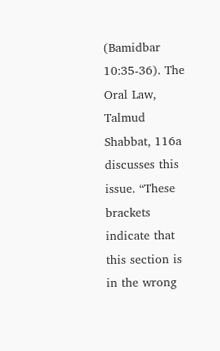(Bamidbar 10:35-36). The Oral Law, Talmud Shabbat, 116a discusses this issue. “These brackets indicate that this section is in the wrong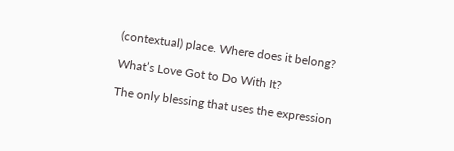(contextual) place. Where does it belong?

What’s Love Got to Do With It?

The only blessing that uses the expression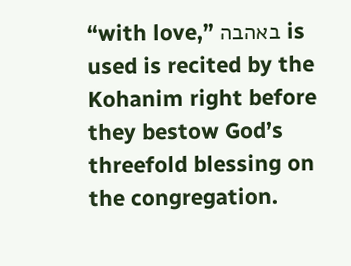“with love,” באהבה is used is recited by the Kohanim right before they bestow God’s threefold blessing on the congregation.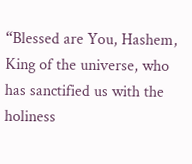“Blessed are You, Hashem, King of the universe, who has sanctified us with the holiness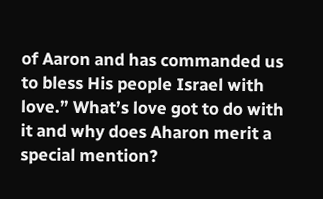of Aaron and has commanded us to bless His people Israel with love.” What’s love got to do with it and why does Aharon merit a special mention?